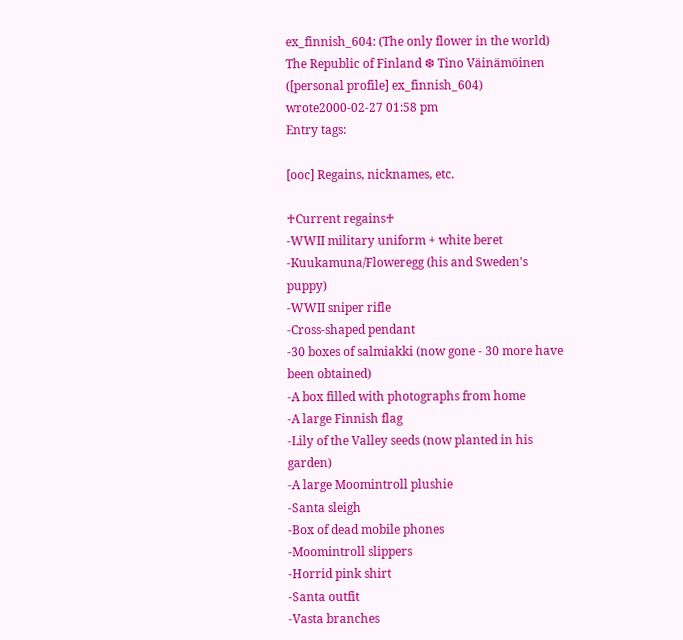ex_finnish_604: (The only flower in the world)
The Republic of Finland ❆ Tino Väinämöinen ([personal profile] ex_finnish_604) wrote2000-02-27 01:58 pm
Entry tags:

[ooc] Regains, nicknames, etc.

♰Current regains♰
-WWII military uniform + white beret
-Kuukamuna/Floweregg (his and Sweden's puppy)
-WWII sniper rifle
-Cross-shaped pendant
-30 boxes of salmiakki (now gone - 30 more have been obtained)
-A box filled with photographs from home
-A large Finnish flag
-Lily of the Valley seeds (now planted in his garden)
-A large Moomintroll plushie
-Santa sleigh
-Box of dead mobile phones
-Moomintroll slippers
-Horrid pink shirt
-Santa outfit
-Vasta branches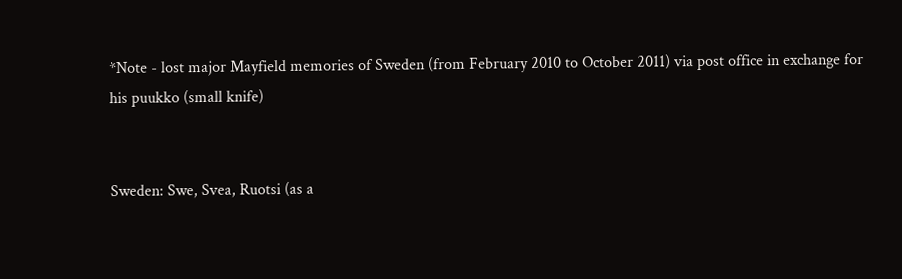*Note - lost major Mayfield memories of Sweden (from February 2010 to October 2011) via post office in exchange for his puukko (small knife)


Sweden: Swe, Svea, Ruotsi (as a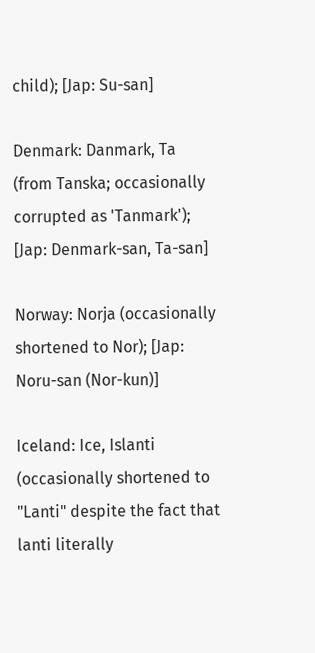child); [Jap: Su-san]

Denmark: Danmark, Ta (from Tanska; occasionally corrupted as 'Tanmark'); [Jap: Denmark-san, Ta-san]

Norway: Norja (occasionally shortened to Nor); [Jap: Noru-san (Nor-kun)]

Iceland: Ice, Islanti (occasionally shortened to "Lanti" despite the fact that lanti literally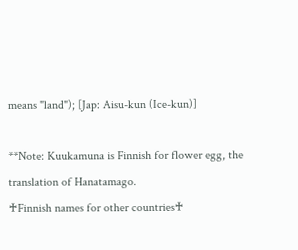means "land"); [Jap: Aisu-kun (Ice-kun)]

**Note: Kuukamuna is Finnish for flower egg, the translation of Hanatamago.
♰Finnish names for other countries♰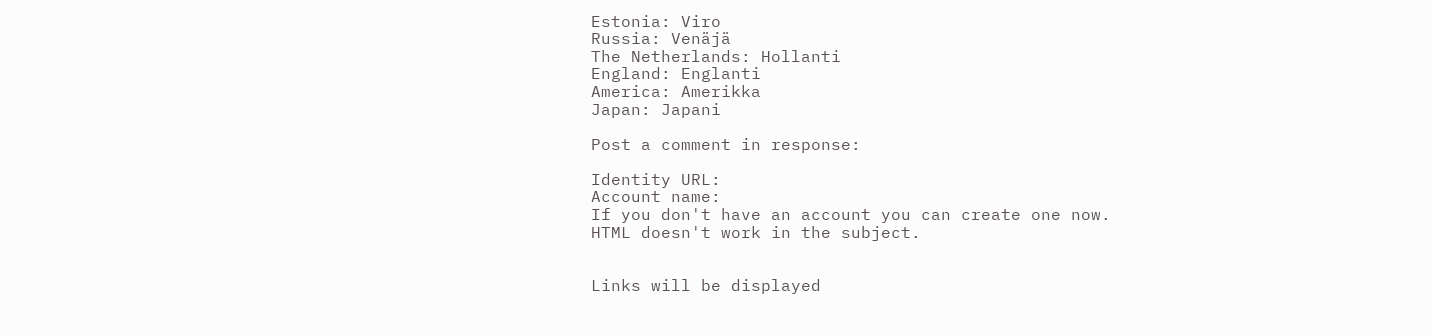Estonia: Viro
Russia: Venäjä
The Netherlands: Hollanti
England: Englanti
America: Amerikka
Japan: Japani

Post a comment in response:

Identity URL:
Account name:
If you don't have an account you can create one now.
HTML doesn't work in the subject.


Links will be displayed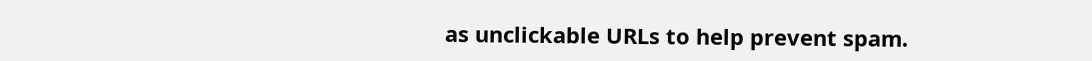as unclickable URLs to help prevent spam.